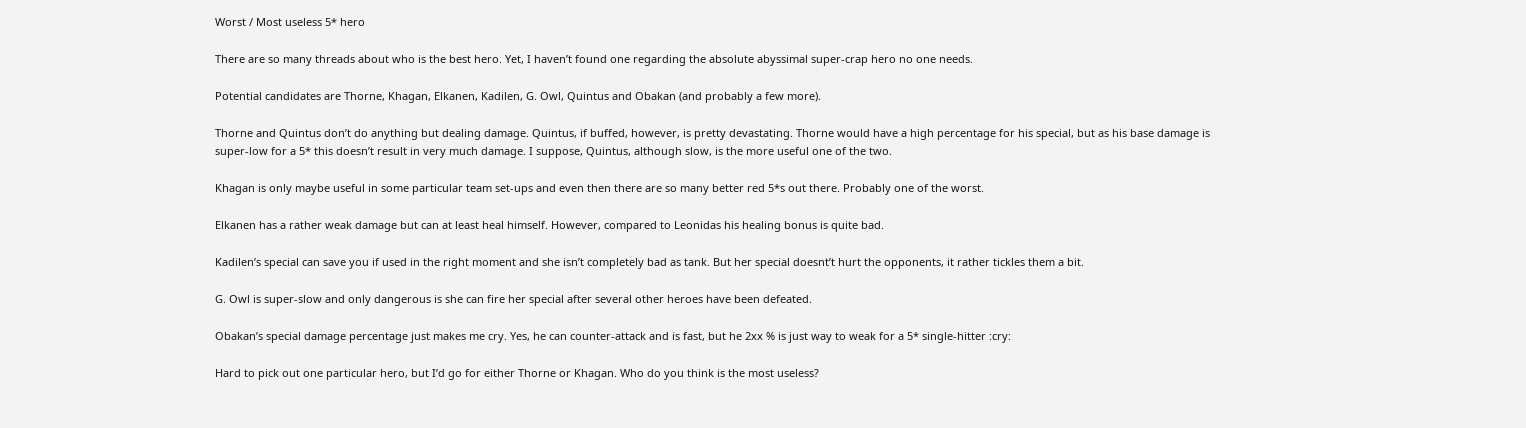Worst / Most useless 5* hero

There are so many threads about who is the best hero. Yet, I haven’t found one regarding the absolute abyssimal super-crap hero no one needs.

Potential candidates are Thorne, Khagan, Elkanen, Kadilen, G. Owl, Quintus and Obakan (and probably a few more).

Thorne and Quintus don’t do anything but dealing damage. Quintus, if buffed, however, is pretty devastating. Thorne would have a high percentage for his special, but as his base damage is super-low for a 5* this doesn’t result in very much damage. I suppose, Quintus, although slow, is the more useful one of the two.

Khagan is only maybe useful in some particular team set-ups and even then there are so many better red 5*s out there. Probably one of the worst.

Elkanen has a rather weak damage but can at least heal himself. However, compared to Leonidas his healing bonus is quite bad.

Kadilen’s special can save you if used in the right moment and she isn’t completely bad as tank. But her special doesnt’t hurt the opponents, it rather tickles them a bit.

G. Owl is super-slow and only dangerous is she can fire her special after several other heroes have been defeated.

Obakan’s special damage percentage just makes me cry. Yes, he can counter-attack and is fast, but he 2xx % is just way to weak for a 5* single-hitter :cry:

Hard to pick out one particular hero, but I’d go for either Thorne or Khagan. Who do you think is the most useless?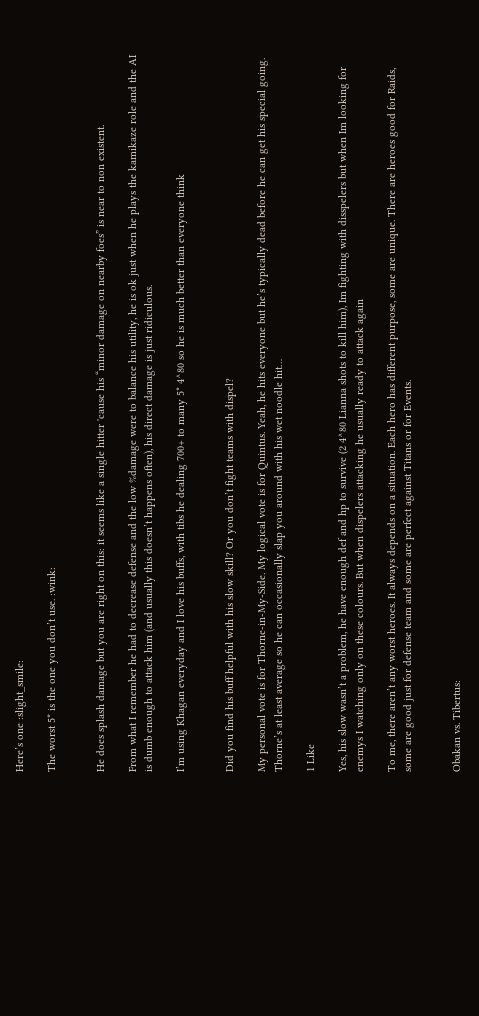Here’s one :slight_smile:

The worst 5* is the one you don’t use. :wink:


He does splash damage but you are right on this: it seems like a single hitter 'cause his “minor damage on nearby foes” is near to non existent.

From what I remember he had to decrease defense and the low %damage were to balance his utility, he is ok just when he plays the kamikaze role and the AI is dumb enough to attack him (and usually this doesn’t happens often), his direct damage is just ridiculous.

I’m using Khagan everyday and I love his buffs, with tibs he dealing 700+ to many 5* 4^80 so he is much better than everyone think


Did you find his buff helpful with his slow skill? Or you don’t fight teams with dispel?

My personal vote is for Thorne-in-My-Side. My logical vote is for Quintus. Yeah, he hits everyone but he’s typically dead before he can get his special going. Thorne’s at least average so he can occasionally slap you around with his wet noodle hit…

1 Like

Yes, his slow wasn’t a problem, he have enough def and hp to survive (2 4^80 Lianna shots to kill him), Im fighting with disspelers but when Im looking for enemys I watching only on these colours. But when dispelers attacking he usually ready to attack again

To me, there aren’t any worst heroes. It always depends on a situation. Each hero has different purpose, some are unique. There are heroes good for Raids, some are good just for defense team and some are perfect against Titans or for Events.


Obakan vs. Tibertus: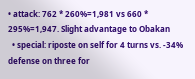• attack: 762 * 260%=1,981 vs 660 * 295%=1,947. Slight advantage to Obakan
  • special: riposte on self for 4 turns vs. -34% defense on three for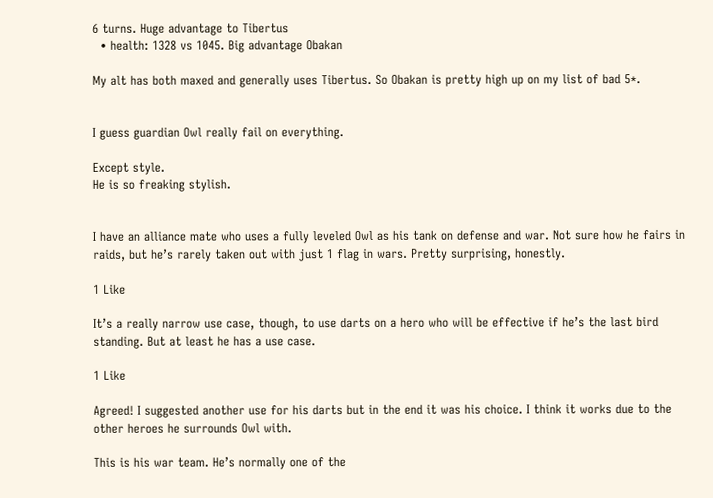6 turns. Huge advantage to Tibertus
  • health: 1328 vs 1045. Big advantage Obakan

My alt has both maxed and generally uses Tibertus. So Obakan is pretty high up on my list of bad 5*.


I guess guardian Owl really fail on everything.

Except style.
He is so freaking stylish.


I have an alliance mate who uses a fully leveled Owl as his tank on defense and war. Not sure how he fairs in raids, but he’s rarely taken out with just 1 flag in wars. Pretty surprising, honestly.

1 Like

It’s a really narrow use case, though, to use darts on a hero who will be effective if he’s the last bird standing. But at least he has a use case.

1 Like

Agreed! I suggested another use for his darts but in the end it was his choice. I think it works due to the other heroes he surrounds Owl with.

This is his war team. He’s normally one of the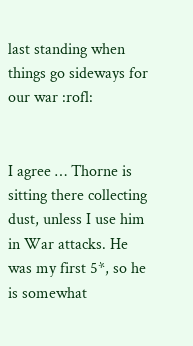last standing when things go sideways for our war :rofl:


I agree … Thorne is sitting there collecting dust, unless I use him in War attacks. He was my first 5*, so he is somewhat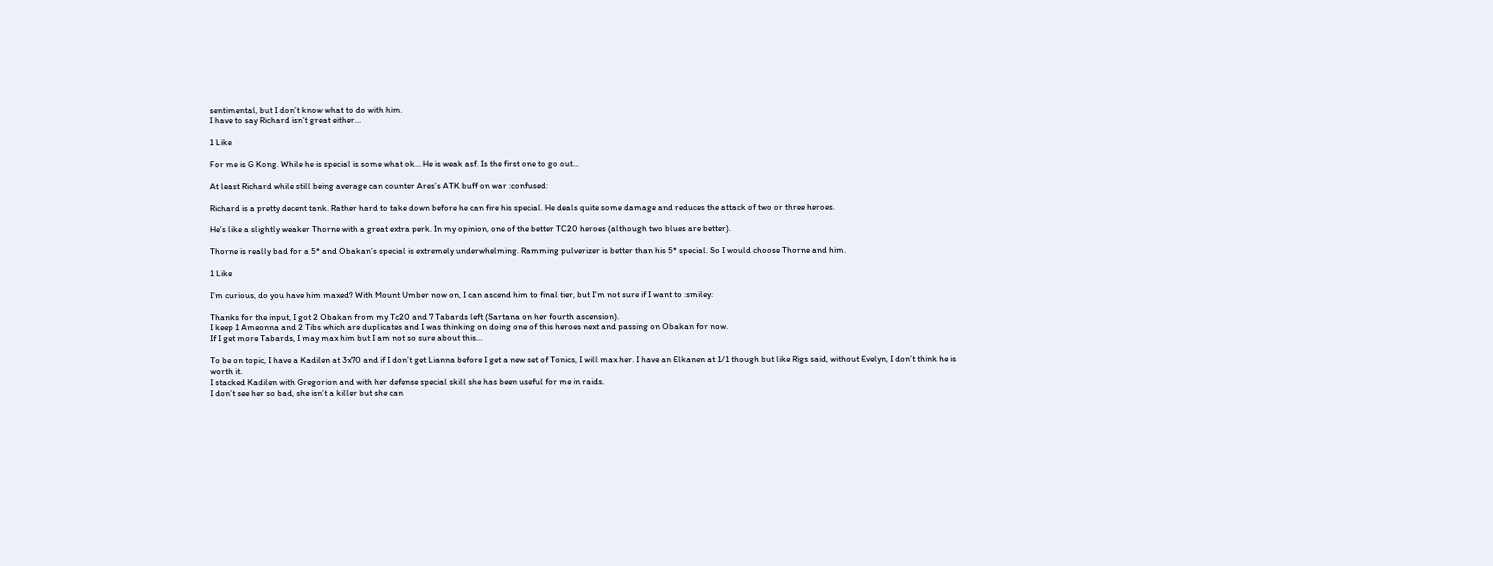sentimental, but I don’t know what to do with him.
I have to say Richard isn’t great either…

1 Like

For me is G Kong. While he is special is some what ok… He is weak asf. Is the first one to go out…

At least Richard while still being average can counter Ares’s ATK buff on war :confused:

Richard is a pretty decent tank. Rather hard to take down before he can fire his special. He deals quite some damage and reduces the attack of two or three heroes.

He’s like a slightly weaker Thorne with a great extra perk. In my opinion, one of the better TC20 heroes (although two blues are better).

Thorne is really bad for a 5* and Obakan’s special is extremely underwhelming. Ramming pulverizer is better than his 5* special. So I would choose Thorne and him.

1 Like

I’m curious, do you have him maxed? With Mount Umber now on, I can ascend him to final tier, but I’m not sure if I want to :smiley:

Thanks for the input, I got 2 Obakan from my Tc20 and 7 Tabards left (Sartana on her fourth ascension).
I keep 1 Ameonna and 2 Tibs which are duplicates and I was thinking on doing one of this heroes next and passing on Obakan for now.
If I get more Tabards, I may max him but I am not so sure about this…

To be on topic, I have a Kadilen at 3x70 and if I don’t get Lianna before I get a new set of Tonics, I will max her. I have an Elkanen at 1/1 though but like Rigs said, without Evelyn, I don’t think he is worth it.
I stacked Kadilen with Gregorion and with her defense special skill she has been useful for me in raids.
I don’t see her so bad, she isn’t a killer but she can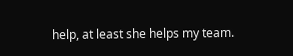help, at least she helps my team.